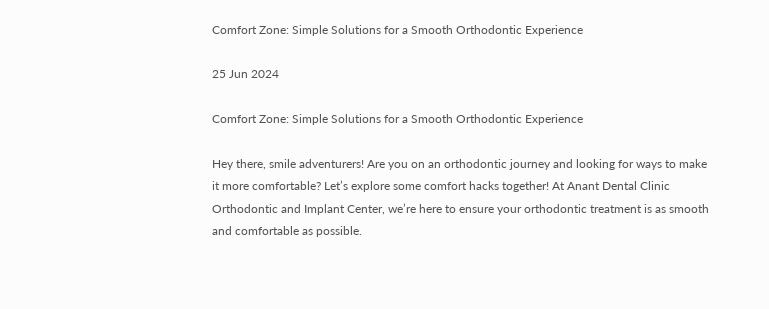Comfort Zone: Simple Solutions for a Smooth Orthodontic Experience

25 Jun 2024

Comfort Zone: Simple Solutions for a Smooth Orthodontic Experience

Hey there, smile adventurers! Are you on an orthodontic journey and looking for ways to make it more comfortable? Let’s explore some comfort hacks together! At Anant Dental Clinic Orthodontic and Implant Center, we’re here to ensure your orthodontic treatment is as smooth and comfortable as possible.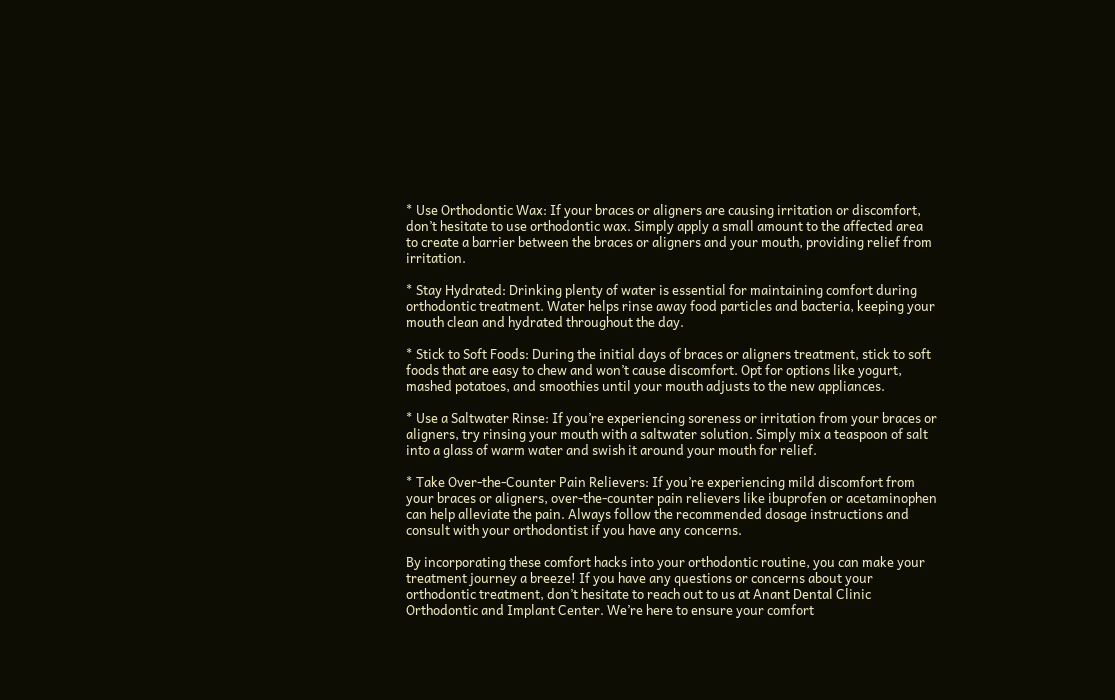* Use Orthodontic Wax: If your braces or aligners are causing irritation or discomfort, don’t hesitate to use orthodontic wax. Simply apply a small amount to the affected area to create a barrier between the braces or aligners and your mouth, providing relief from irritation.

* Stay Hydrated: Drinking plenty of water is essential for maintaining comfort during orthodontic treatment. Water helps rinse away food particles and bacteria, keeping your mouth clean and hydrated throughout the day.

* Stick to Soft Foods: During the initial days of braces or aligners treatment, stick to soft foods that are easy to chew and won’t cause discomfort. Opt for options like yogurt, mashed potatoes, and smoothies until your mouth adjusts to the new appliances.

* Use a Saltwater Rinse: If you’re experiencing soreness or irritation from your braces or aligners, try rinsing your mouth with a saltwater solution. Simply mix a teaspoon of salt into a glass of warm water and swish it around your mouth for relief.

* Take Over-the-Counter Pain Relievers: If you’re experiencing mild discomfort from your braces or aligners, over-the-counter pain relievers like ibuprofen or acetaminophen can help alleviate the pain. Always follow the recommended dosage instructions and consult with your orthodontist if you have any concerns.

By incorporating these comfort hacks into your orthodontic routine, you can make your treatment journey a breeze! If you have any questions or concerns about your orthodontic treatment, don’t hesitate to reach out to us at Anant Dental Clinic Orthodontic and Implant Center. We’re here to ensure your comfort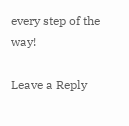every step of the way!

Leave a Reply